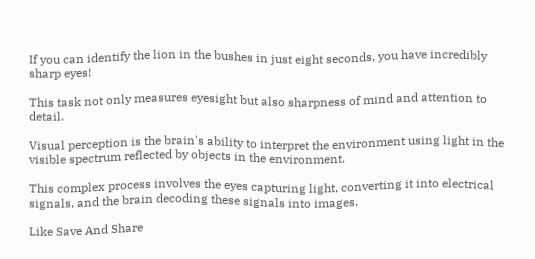If you can identify the lion in the bushes in just eight seconds, you have incredibly sharp eyes!

This task not only measures eyesight but also sharpness of mind and attention to detail.

Visual perception is the brain's ability to interpret the environment using light in the visible spectrum reflected by objects in the environment.

This complex process involves the eyes capturing light, converting it into electrical signals, and the brain decoding these signals into images.

Like Save And Share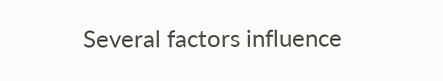Several factors influence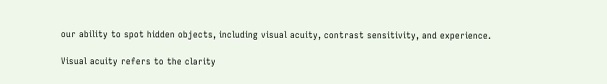our ability to spot hidden objects, including visual acuity, contrast sensitivity, and experience.

Visual acuity refers to the clarity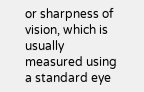or sharpness of vision, which is usually measured using a standard eye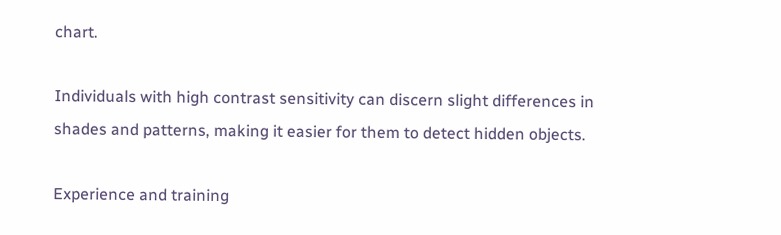chart.

Individuals with high contrast sensitivity can discern slight differences in shades and patterns, making it easier for them to detect hidden objects.

Experience and training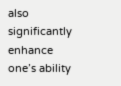also significantly enhance one’s ability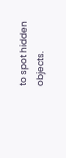to spot hidden objects.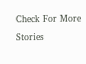Check For More Stories